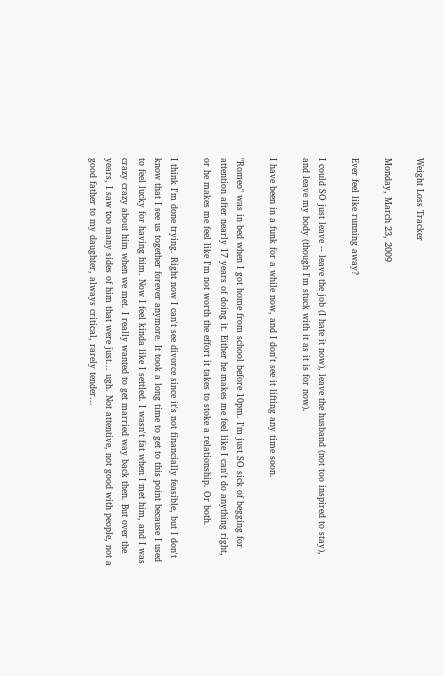Weight Loss Tracker

Monday, March 23, 2009

Ever feel like running away?

I could SO just leave -- leave the job (I hate it now), leave the husband (not too inspired to stay), and leave my body (though I'm stuck with it as it is for now).

I have been in a funk for a while now, and I don't see it lifting any time soon.

"Romeo" was in bed when I got home from school before 10pm. I'm just SO sick of begging for attention after nearly 17 years of doing it. Either he makes me feel like I can't do anything right, or he makes me feel like I'm not worth the effort it takes to stoke a relationship. Or both.

I think I'm done trying. Right now I can't see divorce since it's not financially feasible, but I don't know that I see us together forever anymore. It took a long time to get to this point because I used to feel lucky for having him. Now I feel kinda like I settled. I wasn't fat when I met him, and I was crazy crazy about him when we met. I really wanted to get married way back then. But over the years, I saw too many sides of him that were just... ugh. Not attentive, not good with people, not a good father to my daughter, always critical, rarely tender...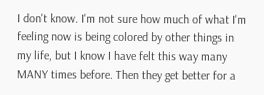I don't know. I'm not sure how much of what I'm feeling now is being colored by other things in my life, but I know I have felt this way many MANY times before. Then they get better for a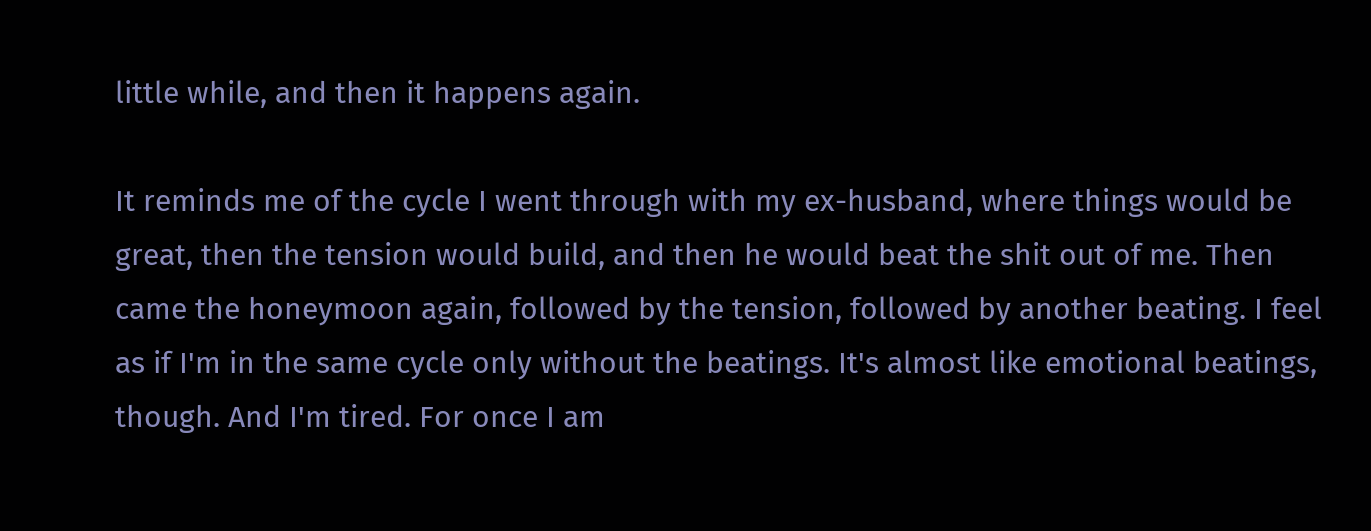little while, and then it happens again.

It reminds me of the cycle I went through with my ex-husband, where things would be great, then the tension would build, and then he would beat the shit out of me. Then came the honeymoon again, followed by the tension, followed by another beating. I feel as if I'm in the same cycle only without the beatings. It's almost like emotional beatings, though. And I'm tired. For once I am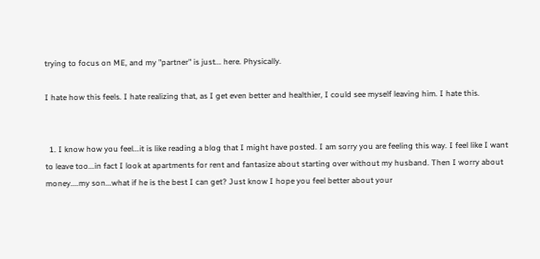trying to focus on ME, and my "partner" is just... here. Physically.

I hate how this feels. I hate realizing that, as I get even better and healthier, I could see myself leaving him. I hate this.


  1. I know how you feel...it is like reading a blog that I might have posted. I am sorry you are feeling this way. I feel like I want to leave too...in fact I look at apartments for rent and fantasize about starting over without my husband. Then I worry about money....my son...what if he is the best I can get? Just know I hope you feel better about your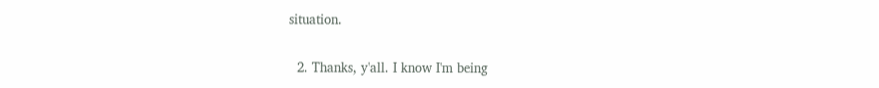situation.

  2. Thanks, y'all. I know I'm being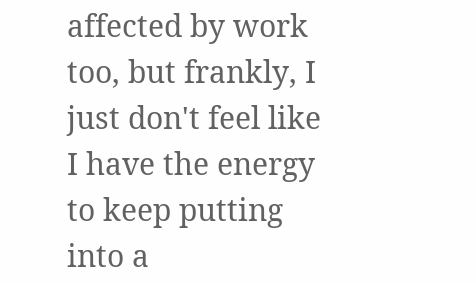affected by work too, but frankly, I just don't feel like I have the energy to keep putting into a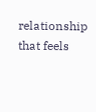relationship that feels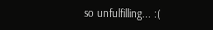so unfulfilling... :(